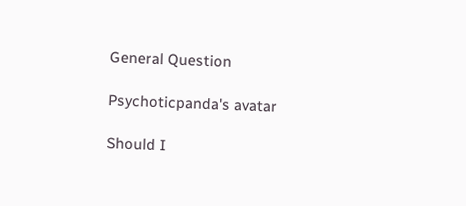General Question

Psychoticpanda's avatar

Should I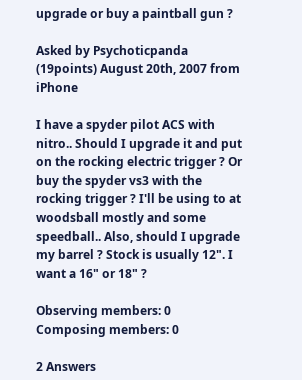upgrade or buy a paintball gun ?

Asked by Psychoticpanda (19points) August 20th, 2007 from iPhone

I have a spyder pilot ACS with nitro.. Should I upgrade it and put on the rocking electric trigger ? Or buy the spyder vs3 with the rocking trigger ? I'll be using to at woodsball mostly and some speedball.. Also, should I upgrade my barrel ? Stock is usually 12". I want a 16" or 18" ?

Observing members: 0 Composing members: 0

2 Answers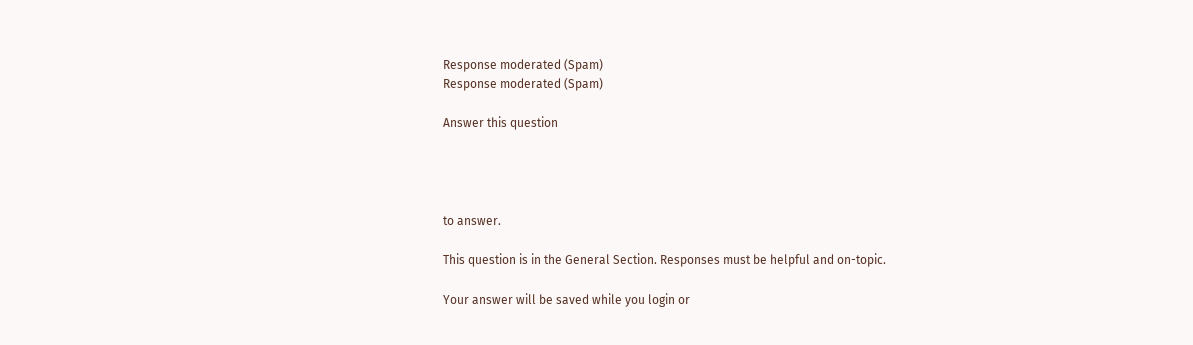Response moderated (Spam)
Response moderated (Spam)

Answer this question




to answer.

This question is in the General Section. Responses must be helpful and on-topic.

Your answer will be saved while you login or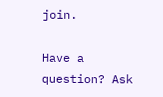join.

Have a question? Ask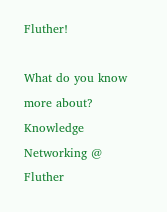Fluther!

What do you know more about?
Knowledge Networking @ Fluther